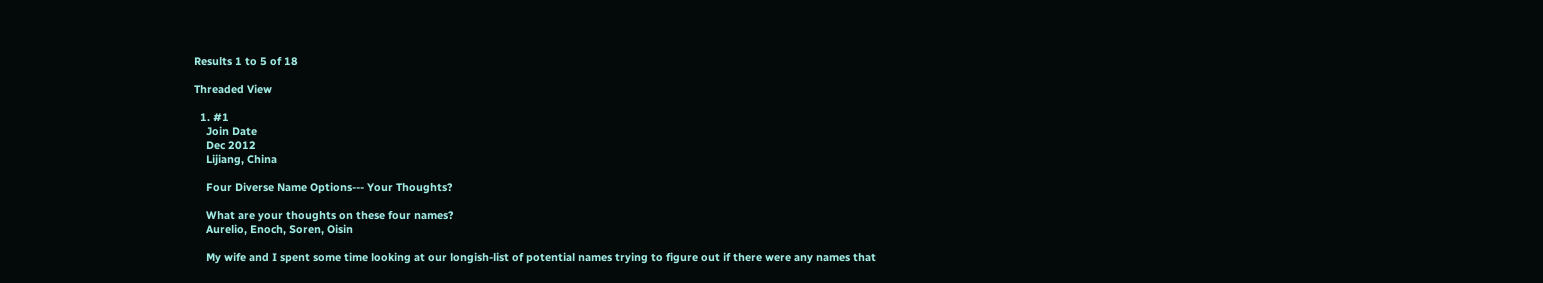Results 1 to 5 of 18

Threaded View

  1. #1
    Join Date
    Dec 2012
    Lijiang, China

    Four Diverse Name Options--- Your Thoughts?

    What are your thoughts on these four names?
    Aurelio, Enoch, Soren, Oisin

    My wife and I spent some time looking at our longish-list of potential names trying to figure out if there were any names that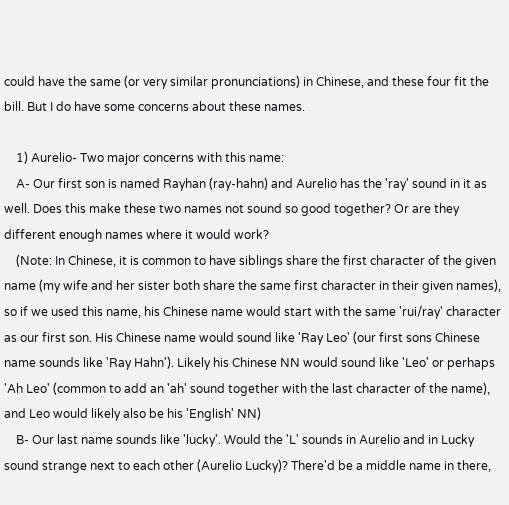could have the same (or very similar pronunciations) in Chinese, and these four fit the bill. But I do have some concerns about these names.

    1) Aurelio- Two major concerns with this name:
    A- Our first son is named Rayhan (ray-hahn) and Aurelio has the 'ray' sound in it as well. Does this make these two names not sound so good together? Or are they different enough names where it would work?
    (Note: In Chinese, it is common to have siblings share the first character of the given name (my wife and her sister both share the same first character in their given names), so if we used this name, his Chinese name would start with the same 'rui/ray' character as our first son. His Chinese name would sound like 'Ray Leo' (our first sons Chinese name sounds like 'Ray Hahn'). Likely his Chinese NN would sound like 'Leo' or perhaps 'Ah Leo' (common to add an 'ah' sound together with the last character of the name), and Leo would likely also be his 'English' NN)
    B- Our last name sounds like 'lucky'. Would the 'L' sounds in Aurelio and in Lucky sound strange next to each other (Aurelio Lucky)? There'd be a middle name in there,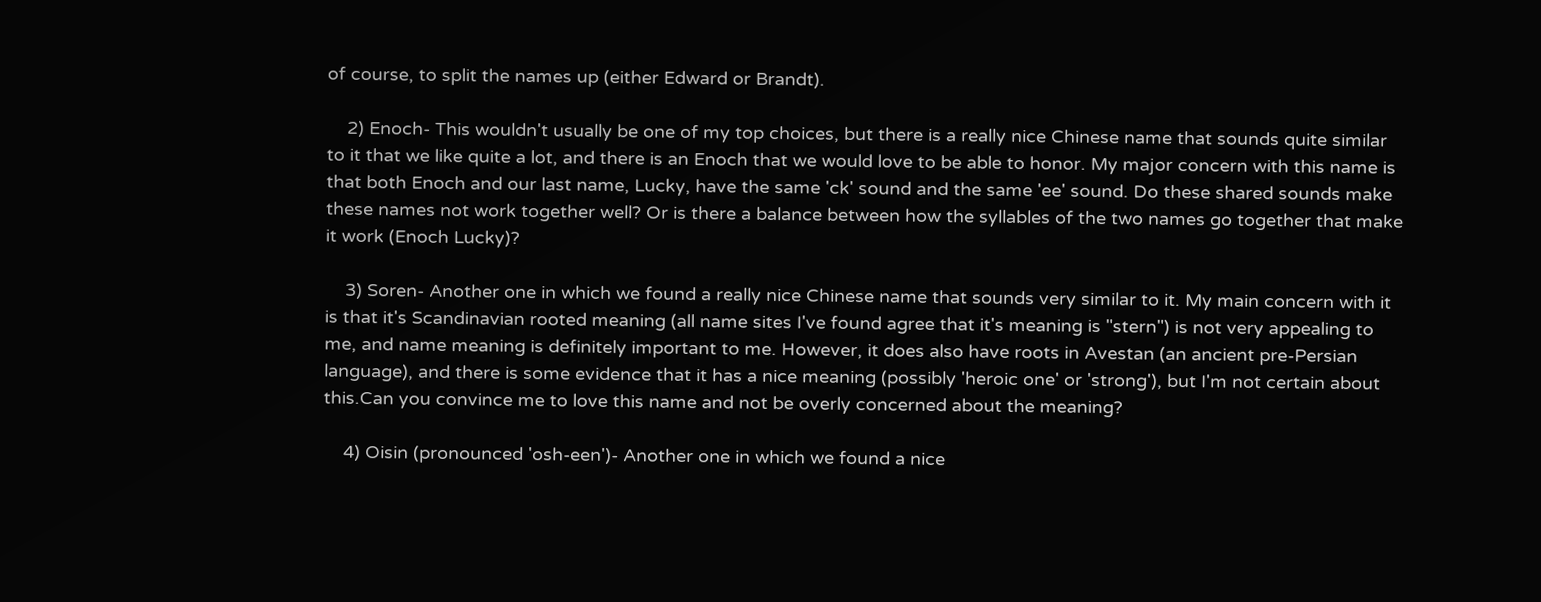of course, to split the names up (either Edward or Brandt).

    2) Enoch- This wouldn't usually be one of my top choices, but there is a really nice Chinese name that sounds quite similar to it that we like quite a lot, and there is an Enoch that we would love to be able to honor. My major concern with this name is that both Enoch and our last name, Lucky, have the same 'ck' sound and the same 'ee' sound. Do these shared sounds make these names not work together well? Or is there a balance between how the syllables of the two names go together that make it work (Enoch Lucky)?

    3) Soren- Another one in which we found a really nice Chinese name that sounds very similar to it. My main concern with it is that it's Scandinavian rooted meaning (all name sites I've found agree that it's meaning is "stern") is not very appealing to me, and name meaning is definitely important to me. However, it does also have roots in Avestan (an ancient pre-Persian language), and there is some evidence that it has a nice meaning (possibly 'heroic one' or 'strong'), but I'm not certain about this.Can you convince me to love this name and not be overly concerned about the meaning?

    4) Oisin (pronounced 'osh-een')- Another one in which we found a nice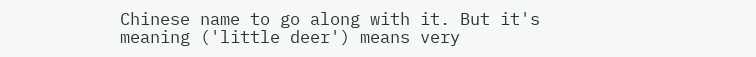Chinese name to go along with it. But it's meaning ('little deer') means very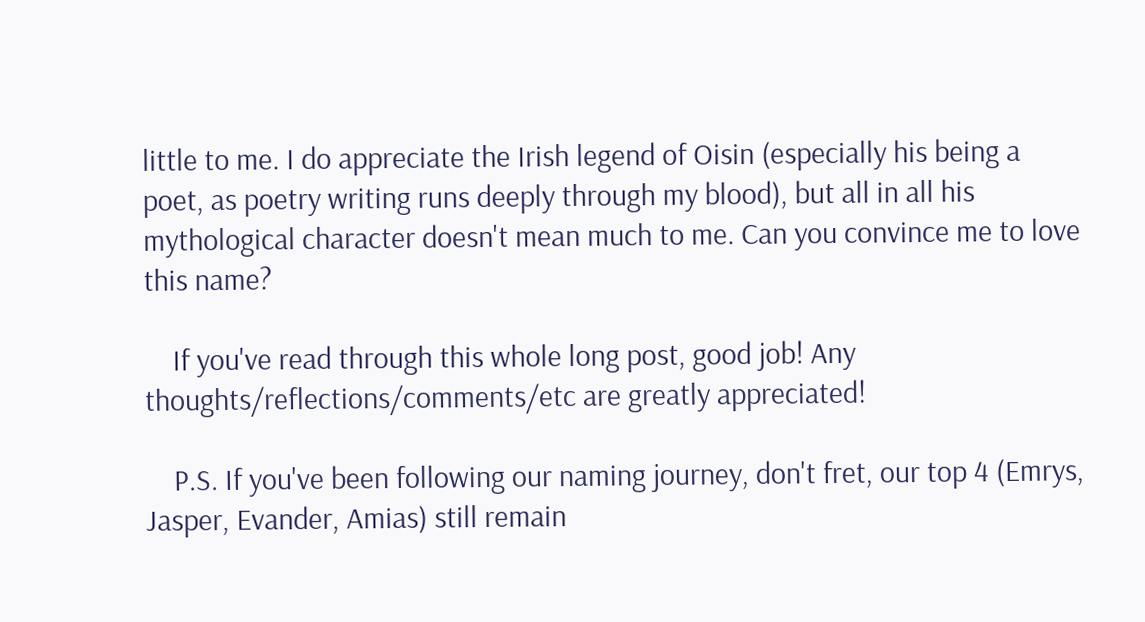little to me. I do appreciate the Irish legend of Oisin (especially his being a poet, as poetry writing runs deeply through my blood), but all in all his mythological character doesn't mean much to me. Can you convince me to love this name?

    If you've read through this whole long post, good job! Any thoughts/reflections/comments/etc are greatly appreciated!

    P.S. If you've been following our naming journey, don't fret, our top 4 (Emrys, Jasper, Evander, Amias) still remain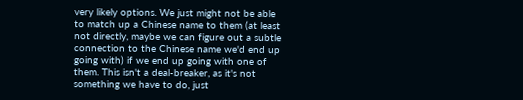very likely options. We just might not be able to match up a Chinese name to them (at least not directly, maybe we can figure out a subtle connection to the Chinese name we'd end up going with) if we end up going with one of them. This isn't a deal-breaker, as it's not something we have to do, just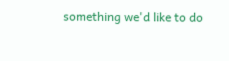something we'd like to do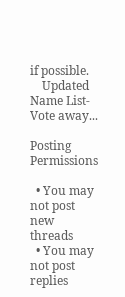if possible.
    Updated Name List- Vote away...

Posting Permissions

  • You may not post new threads
  • You may not post replies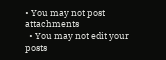• You may not post attachments
  • You may not edit your posts